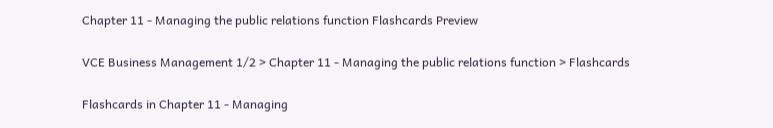Chapter 11 - Managing the public relations function Flashcards Preview

VCE Business Management 1/2 > Chapter 11 - Managing the public relations function > Flashcards

Flashcards in Chapter 11 - Managing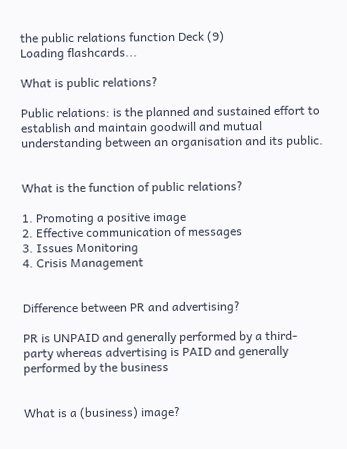the public relations function Deck (9)
Loading flashcards...

What is public relations?

Public relations: is the planned and sustained effort to establish and maintain goodwill and mutual understanding between an organisation and its public.


What is the function of public relations?

1. Promoting a positive image
2. Effective communication of messages
3. Issues Monitoring
4. Crisis Management


Difference between PR and advertising?

PR is UNPAID and generally performed by a third-party whereas advertising is PAID and generally performed by the business


What is a (business) image?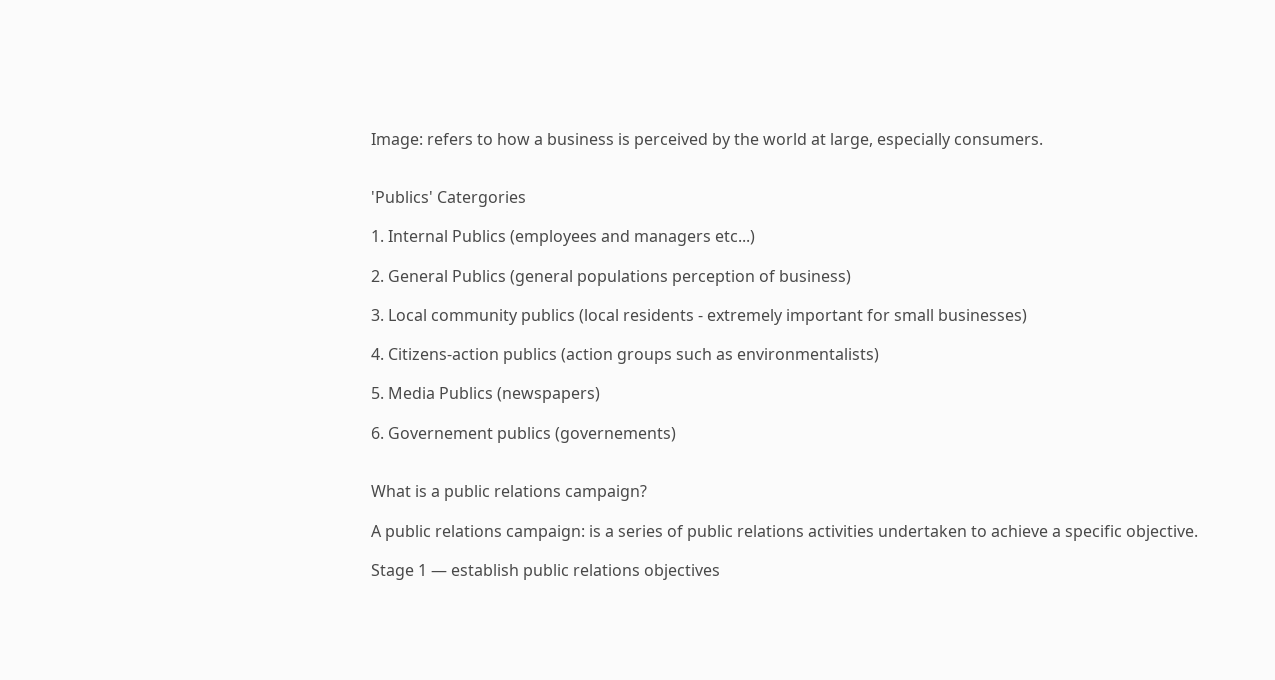Image: refers to how a business is perceived by the world at large, especially consumers.


'Publics' Catergories

1. Internal Publics (employees and managers etc...)

2. General Publics (general populations perception of business)

3. Local community publics (local residents - extremely important for small businesses)

4. Citizens-action publics (action groups such as environmentalists)

5. Media Publics (newspapers)

6. Governement publics (governements)


What is a public relations campaign?

A public relations campaign: is a series of public relations activities undertaken to achieve a specific objective.

Stage 1 — establish public relations objectives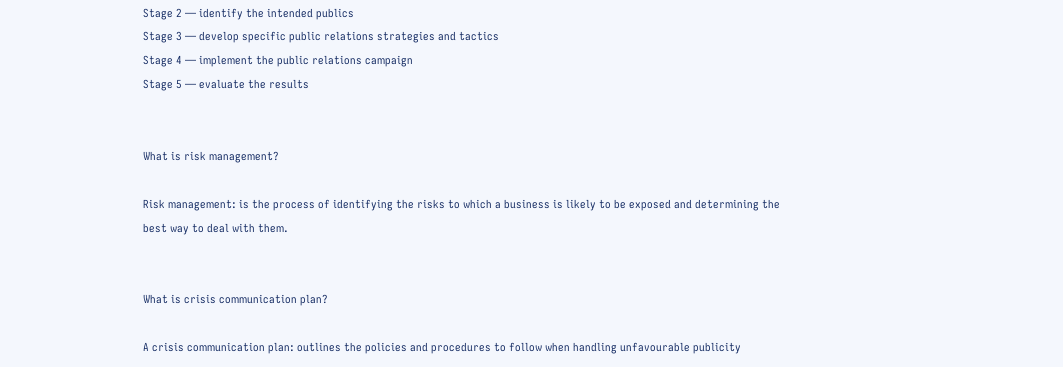Stage 2 — identify the intended publics
Stage 3 — develop specific public relations strategies and tactics
Stage 4 — implement the public relations campaign
Stage 5 — evaluate the results


What is risk management?

Risk management: is the process of identifying the risks to which a business is likely to be exposed and determining the best way to deal with them.


What is crisis communication plan?

A crisis communication plan: outlines the policies and procedures to follow when handling unfavourable publicity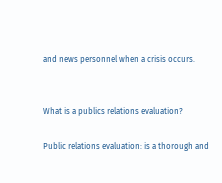and news personnel when a crisis occurs.


What is a publics relations evaluation?

Public relations evaluation: is a thorough and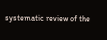systematic review of the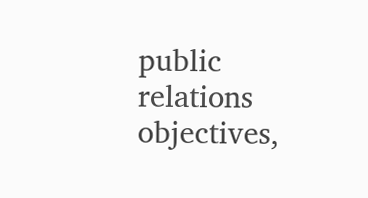public relations objectives,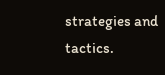strategies and tactics.